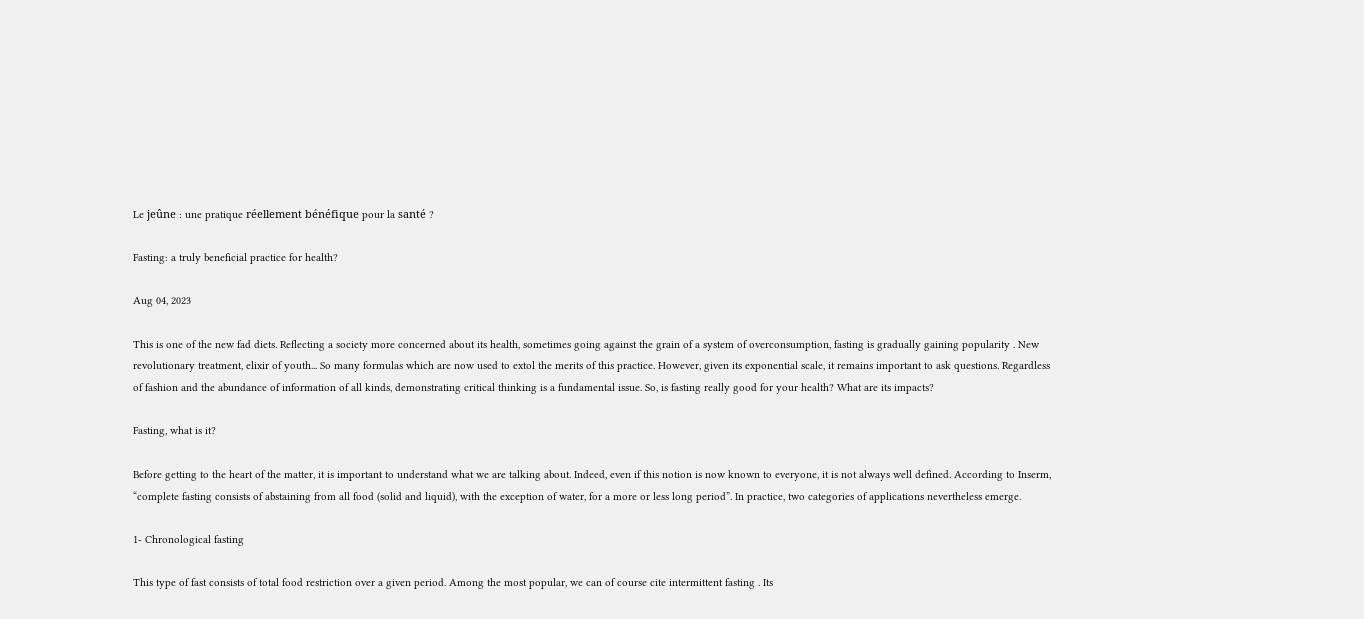Le jeûne : une pratique réellement bénéfique pour la santé ?

Fasting: a truly beneficial practice for health?

Aug 04, 2023

This is one of the new fad diets. Reflecting a society more concerned about its health, sometimes going against the grain of a system of overconsumption, fasting is gradually gaining popularity . New revolutionary treatment, elixir of youth... So many formulas which are now used to extol the merits of this practice. However, given its exponential scale, it remains important to ask questions. Regardless of fashion and the abundance of information of all kinds, demonstrating critical thinking is a fundamental issue. So, is fasting really good for your health? What are its impacts?

Fasting, what is it?

Before getting to the heart of the matter, it is important to understand what we are talking about. Indeed, even if this notion is now known to everyone, it is not always well defined. According to Inserm, “complete fasting consists of abstaining from all food (solid and liquid), with the exception of water, for a more or less long period”. In practice, two categories of applications nevertheless emerge.

1- Chronological fasting

This type of fast consists of total food restriction over a given period. Among the most popular, we can of course cite intermittent fasting . Its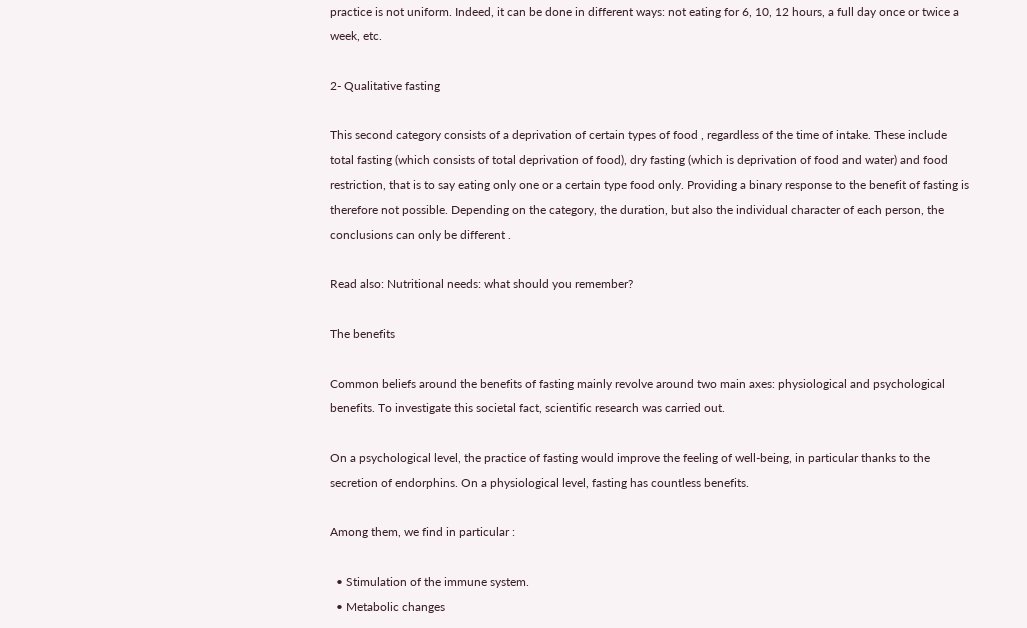practice is not uniform. Indeed, it can be done in different ways: not eating for 6, 10, 12 hours, a full day once or twice a week, etc.

2- Qualitative fasting

This second category consists of a deprivation of certain types of food , regardless of the time of intake. These include total fasting (which consists of total deprivation of food), dry fasting (which is deprivation of food and water) and food restriction, that is to say eating only one or a certain type food only. Providing a binary response to the benefit of fasting is therefore not possible. Depending on the category, the duration, but also the individual character of each person, the conclusions can only be different .

Read also: Nutritional needs: what should you remember?

The benefits

Common beliefs around the benefits of fasting mainly revolve around two main axes: physiological and psychological benefits. To investigate this societal fact, scientific research was carried out.

On a psychological level, the practice of fasting would improve the feeling of well-being, in particular thanks to the secretion of endorphins. On a physiological level, fasting has countless benefits.

Among them, we find in particular :

  • Stimulation of the immune system.
  • Metabolic changes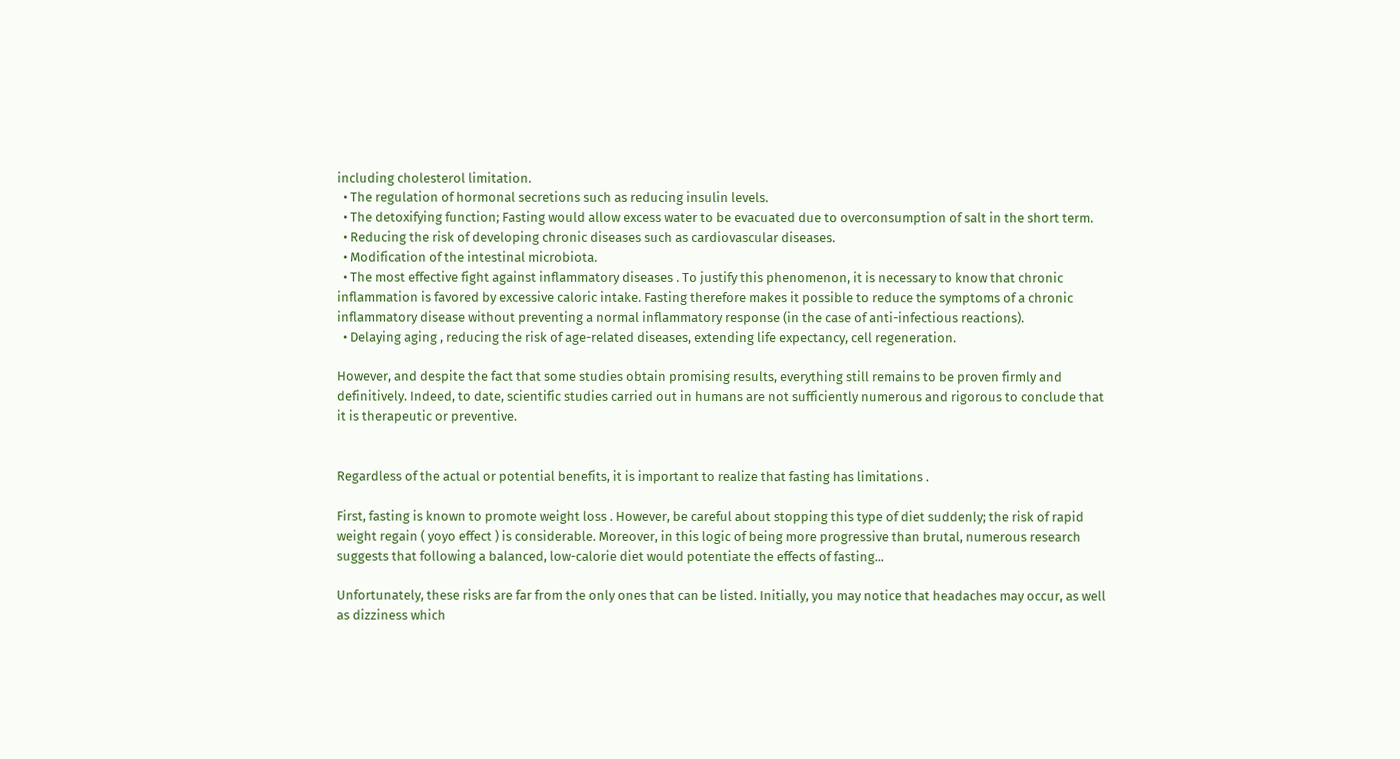including cholesterol limitation.
  • The regulation of hormonal secretions such as reducing insulin levels.
  • The detoxifying function; Fasting would allow excess water to be evacuated due to overconsumption of salt in the short term.
  • Reducing the risk of developing chronic diseases such as cardiovascular diseases.
  • Modification of the intestinal microbiota.
  • The most effective fight against inflammatory diseases . To justify this phenomenon, it is necessary to know that chronic inflammation is favored by excessive caloric intake. Fasting therefore makes it possible to reduce the symptoms of a chronic inflammatory disease without preventing a normal inflammatory response (in the case of anti-infectious reactions).
  • Delaying aging , reducing the risk of age-related diseases, extending life expectancy, cell regeneration.

However, and despite the fact that some studies obtain promising results, everything still remains to be proven firmly and definitively. Indeed, to date, scientific studies carried out in humans are not sufficiently numerous and rigorous to conclude that it is therapeutic or preventive.


Regardless of the actual or potential benefits, it is important to realize that fasting has limitations .

First, fasting is known to promote weight loss . However, be careful about stopping this type of diet suddenly; the risk of rapid weight regain ( yoyo effect ) is considerable. Moreover, in this logic of being more progressive than brutal, numerous research suggests that following a balanced, low-calorie diet would potentiate the effects of fasting...

Unfortunately, these risks are far from the only ones that can be listed. Initially, you may notice that headaches may occur, as well as dizziness which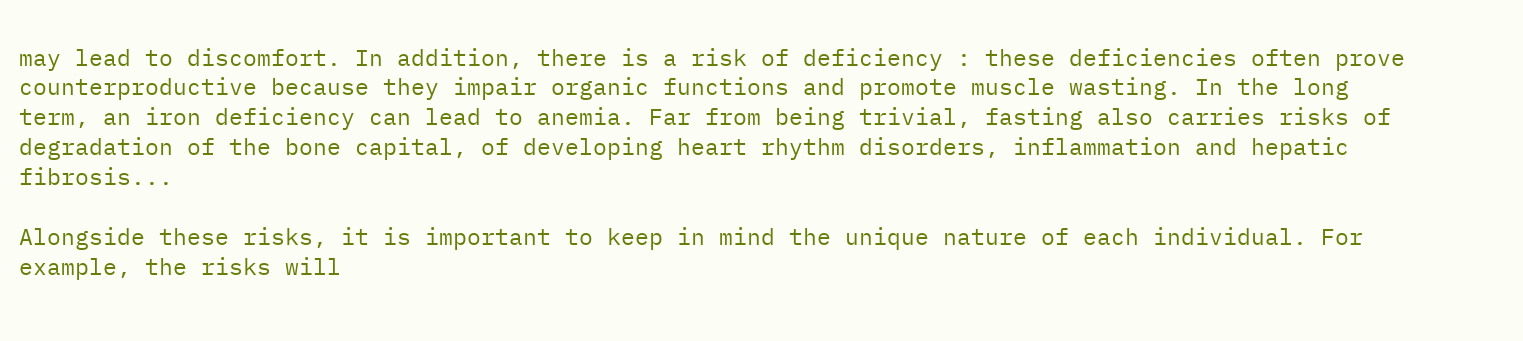may lead to discomfort. In addition, there is a risk of deficiency : these deficiencies often prove counterproductive because they impair organic functions and promote muscle wasting. In the long term, an iron deficiency can lead to anemia. Far from being trivial, fasting also carries risks of degradation of the bone capital, of developing heart rhythm disorders, inflammation and hepatic fibrosis...

Alongside these risks, it is important to keep in mind the unique nature of each individual. For example, the risks will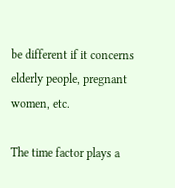be different if it concerns elderly people, pregnant women, etc.

The time factor plays a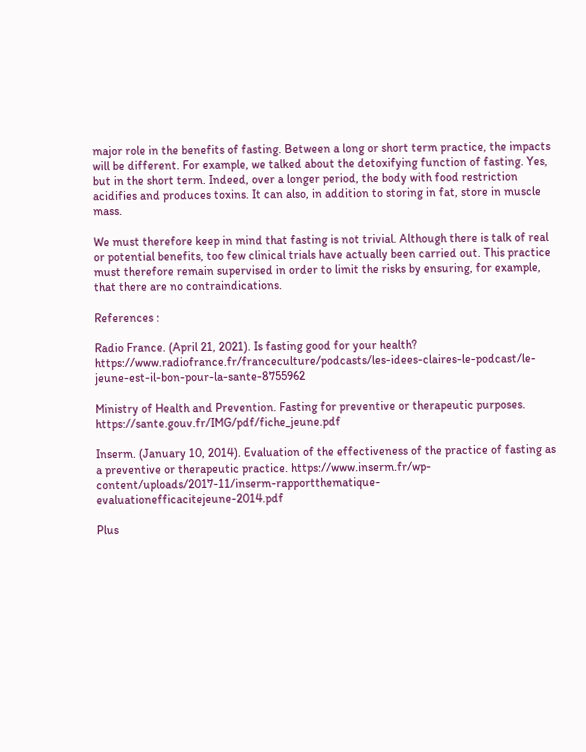major role in the benefits of fasting. Between a long or short term practice, the impacts will be different. For example, we talked about the detoxifying function of fasting. Yes, but in the short term. Indeed, over a longer period, the body with food restriction acidifies and produces toxins. It can also, in addition to storing in fat, store in muscle mass.

We must therefore keep in mind that fasting is not trivial. Although there is talk of real or potential benefits, too few clinical trials have actually been carried out. This practice must therefore remain supervised in order to limit the risks by ensuring, for example, that there are no contraindications.

References :

Radio France. (April 21, 2021). Is fasting good for your health? https://www.radiofrance.fr/franceculture/podcasts/les-idees-claires-le-podcast/le-jeune-est-il-bon-pour-la-sante-8755962

Ministry of Health and Prevention. Fasting for preventive or therapeutic purposes. https://sante.gouv.fr/IMG/pdf/fiche_jeune.pdf

Inserm. (January 10, 2014). Evaluation of the effectiveness of the practice of fasting as a preventive or therapeutic practice. https://www.inserm.fr/wp-content/uploads/2017-11/inserm-rapportthematique-evaluationefficacitejeune-2014.pdf

Plus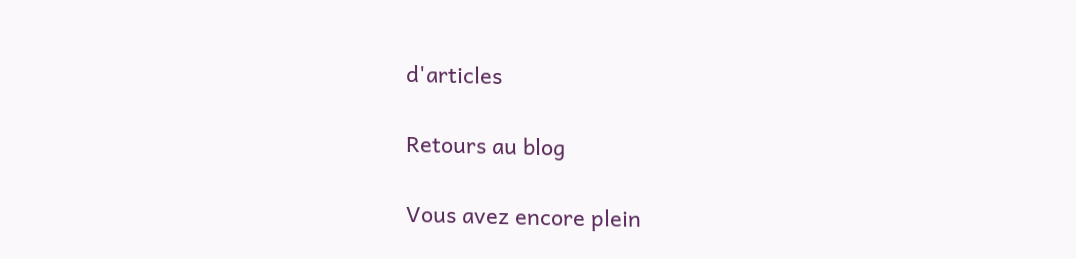d'articles

Retours au blog

Vous avez encore plein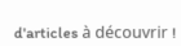d'articles à découvrir !